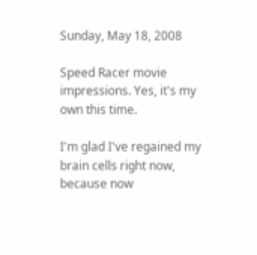Sunday, May 18, 2008

Speed Racer movie impressions. Yes, it's my own this time.

I'm glad I've regained my brain cells right now, because now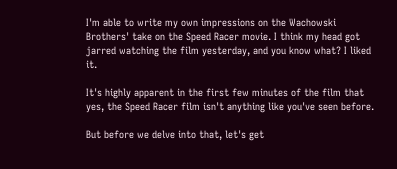I'm able to write my own impressions on the Wachowski Brothers' take on the Speed Racer movie. I think my head got jarred watching the film yesterday, and you know what? I liked it.

It's highly apparent in the first few minutes of the film that yes, the Speed Racer film isn't anything like you've seen before.

But before we delve into that, let's get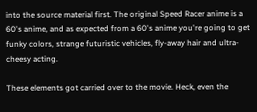into the source material first. The original Speed Racer anime is a 60's anime, and as expected from a 60's anime you're going to get funky colors, strange futuristic vehicles, fly-away hair and ultra-cheesy acting.

These elements got carried over to the movie. Heck, even the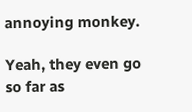annoying monkey.

Yeah, they even go so far as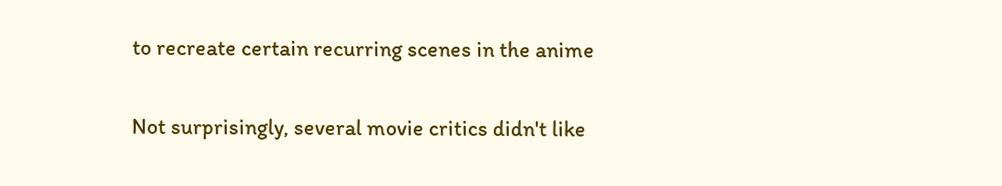to recreate certain recurring scenes in the anime

Not surprisingly, several movie critics didn't like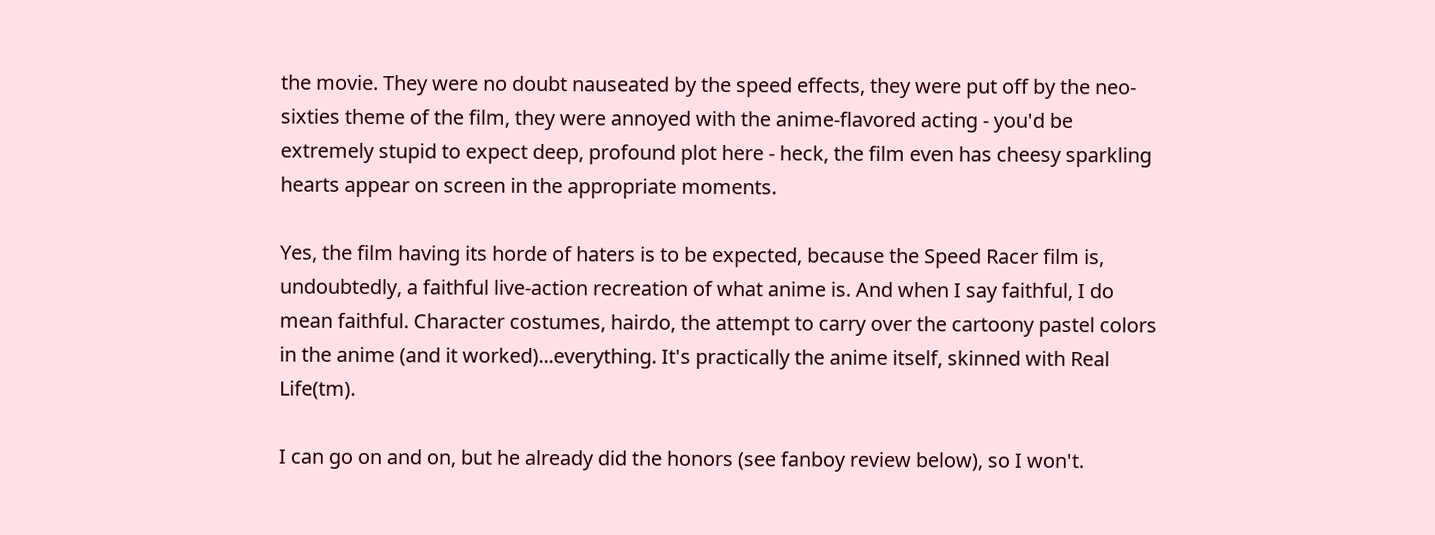the movie. They were no doubt nauseated by the speed effects, they were put off by the neo-sixties theme of the film, they were annoyed with the anime-flavored acting - you'd be extremely stupid to expect deep, profound plot here - heck, the film even has cheesy sparkling hearts appear on screen in the appropriate moments.

Yes, the film having its horde of haters is to be expected, because the Speed Racer film is, undoubtedly, a faithful live-action recreation of what anime is. And when I say faithful, I do mean faithful. Character costumes, hairdo, the attempt to carry over the cartoony pastel colors in the anime (and it worked)...everything. It's practically the anime itself, skinned with Real Life(tm).

I can go on and on, but he already did the honors (see fanboy review below), so I won't.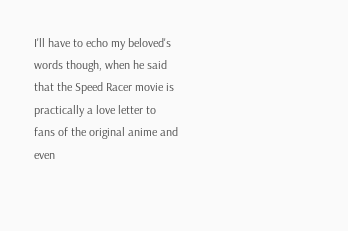I'll have to echo my beloved's words though, when he said that the Speed Racer movie is practically a love letter to fans of the original anime and even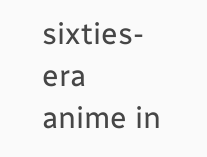sixties-era anime in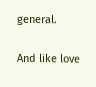general.

And like love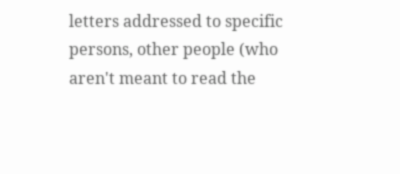letters addressed to specific persons, other people (who aren't meant to read the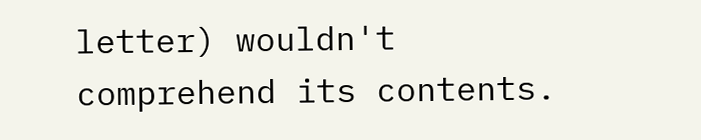letter) wouldn't comprehend its contents.